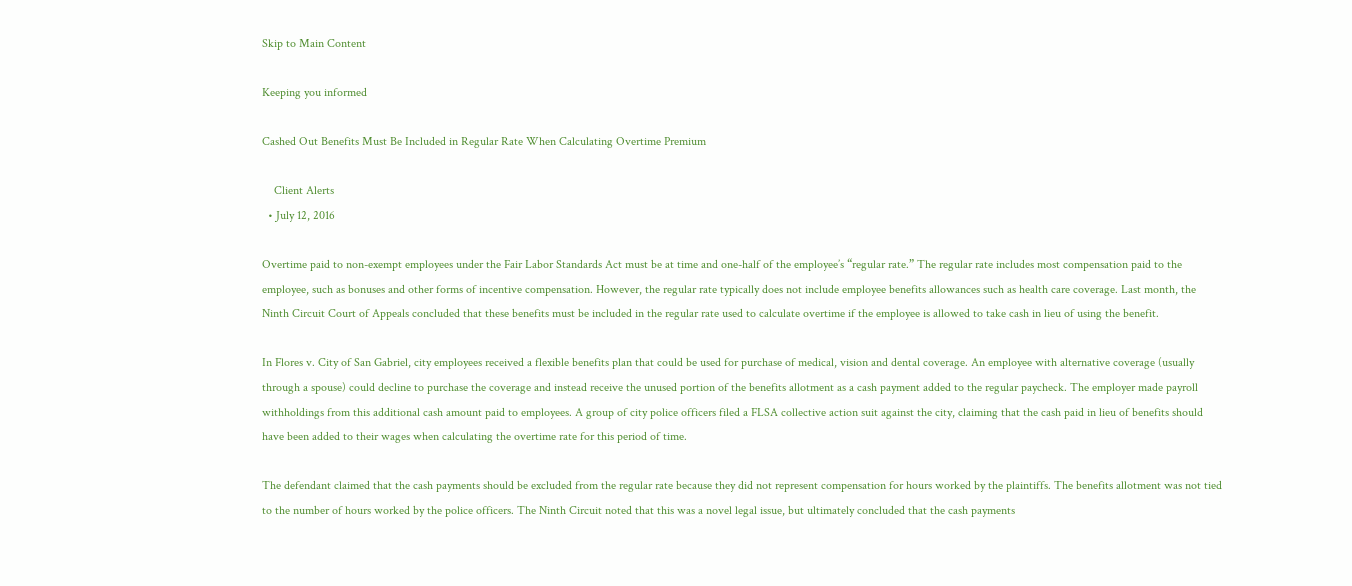Skip to Main Content

Keeping you informed

Cashed Out Benefits Must Be Included in Regular Rate When Calculating Overtime Premium

    Client Alerts
  • July 12, 2016

Overtime paid to non-exempt employees under the Fair Labor Standards Act must be at time and one-half of the employee’s “regular rate.” The regular rate includes most compensation paid to the employee, such as bonuses and other forms of incentive compensation. However, the regular rate typically does not include employee benefits allowances such as health care coverage. Last month, the Ninth Circuit Court of Appeals concluded that these benefits must be included in the regular rate used to calculate overtime if the employee is allowed to take cash in lieu of using the benefit.

In Flores v. City of San Gabriel, city employees received a flexible benefits plan that could be used for purchase of medical, vision and dental coverage. An employee with alternative coverage (usually through a spouse) could decline to purchase the coverage and instead receive the unused portion of the benefits allotment as a cash payment added to the regular paycheck. The employer made payroll withholdings from this additional cash amount paid to employees. A group of city police officers filed a FLSA collective action suit against the city, claiming that the cash paid in lieu of benefits should have been added to their wages when calculating the overtime rate for this period of time.

The defendant claimed that the cash payments should be excluded from the regular rate because they did not represent compensation for hours worked by the plaintiffs. The benefits allotment was not tied to the number of hours worked by the police officers. The Ninth Circuit noted that this was a novel legal issue, but ultimately concluded that the cash payments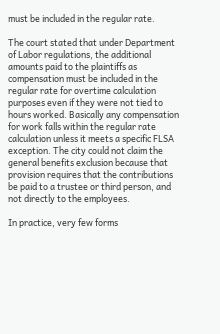must be included in the regular rate.

The court stated that under Department of Labor regulations, the additional amounts paid to the plaintiffs as compensation must be included in the regular rate for overtime calculation purposes even if they were not tied to hours worked. Basically any compensation for work falls within the regular rate calculation unless it meets a specific FLSA exception. The city could not claim the general benefits exclusion because that provision requires that the contributions be paid to a trustee or third person, and not directly to the employees.

In practice, very few forms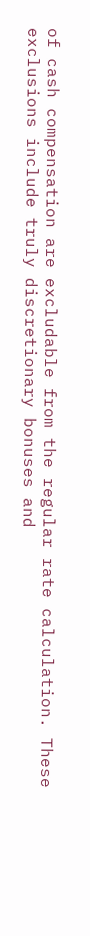of cash compensation are excludable from the regular rate calculation. These exclusions include truly discretionary bonuses and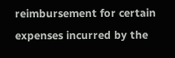reimbursement for certain expenses incurred by the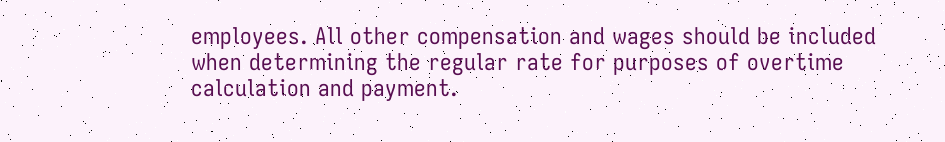employees. All other compensation and wages should be included when determining the regular rate for purposes of overtime calculation and payment.